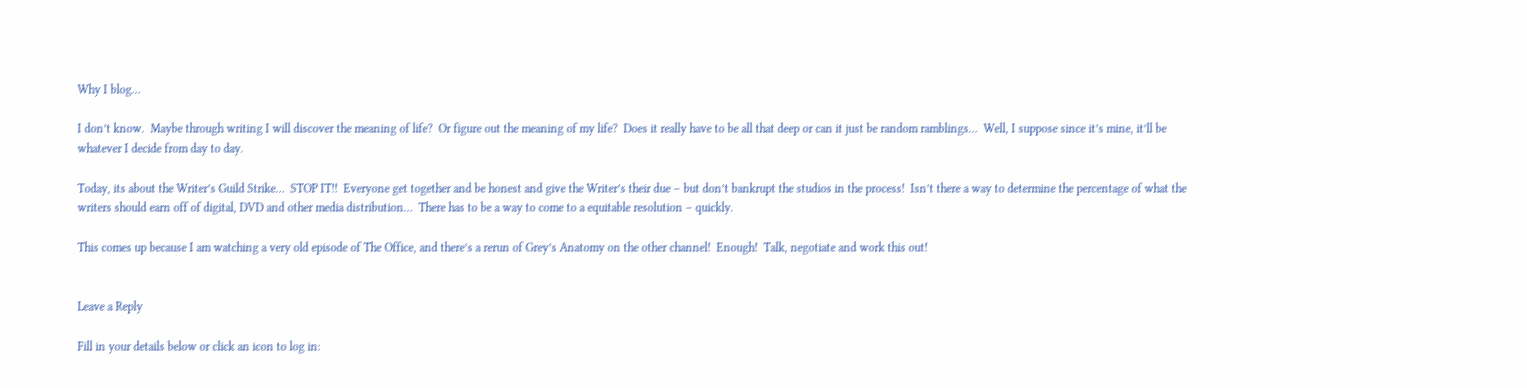Why I blog…

I don’t know.  Maybe through writing I will discover the meaning of life?  Or figure out the meaning of my life?  Does it really have to be all that deep or can it just be random ramblings…  Well, I suppose since it’s mine, it’ll be whatever I decide from day to day.

Today, its about the Writer’s Guild Strike…  STOP IT!!  Everyone get together and be honest and give the Writer’s their due – but don’t bankrupt the studios in the process!  Isn’t there a way to determine the percentage of what the writers should earn off of digital, DVD and other media distribution…  There has to be a way to come to a equitable resolution – quickly.

This comes up because I am watching a very old episode of The Office, and there’s a rerun of Grey’s Anatomy on the other channel!  Enough!  Talk, negotiate and work this out!


Leave a Reply

Fill in your details below or click an icon to log in: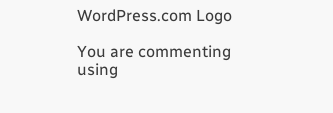WordPress.com Logo

You are commenting using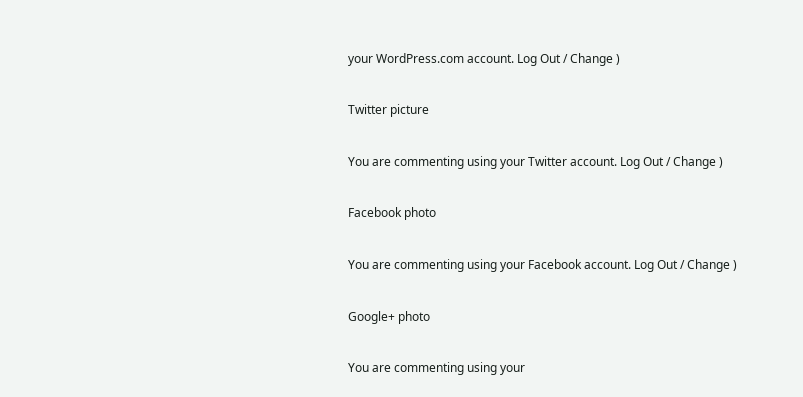your WordPress.com account. Log Out / Change )

Twitter picture

You are commenting using your Twitter account. Log Out / Change )

Facebook photo

You are commenting using your Facebook account. Log Out / Change )

Google+ photo

You are commenting using your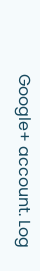Google+ account. Log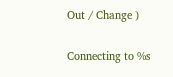Out / Change )

Connecting to %s